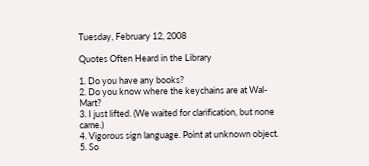Tuesday, February 12, 2008

Quotes Often Heard in the Library

1. Do you have any books?
2. Do you know where the keychains are at Wal-Mart?
3. I just lifted. (We waited for clarification, but none came.)
4. Vigorous sign language. Point at unknown object.
5. So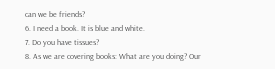can we be friends?
6. I need a book. It is blue and white.
7. Do you have tissues?
8. As we are covering books: What are you doing? Our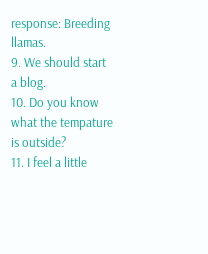response: Breeding llamas.
9. We should start a blog.
10. Do you know what the tempature is outside?
11. I feel a little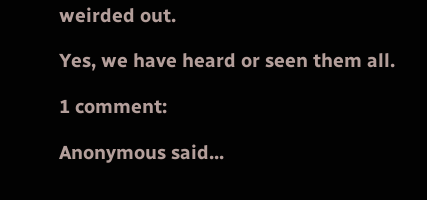weirded out.

Yes, we have heard or seen them all.

1 comment:

Anonymous said...